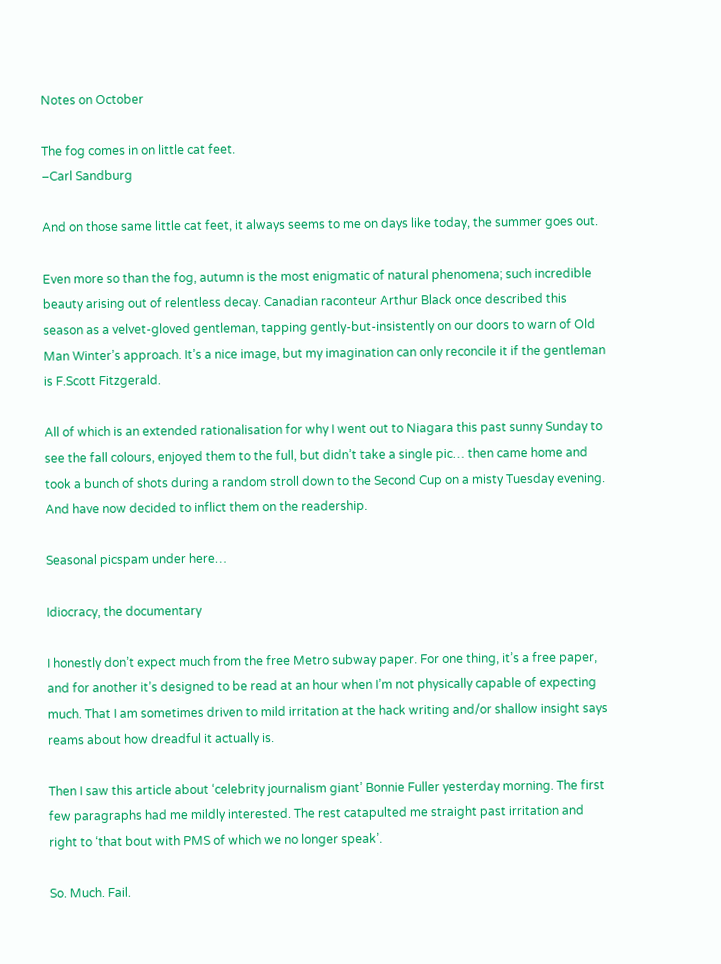Notes on October

The fog comes in on little cat feet.
–Carl Sandburg

And on those same little cat feet, it always seems to me on days like today, the summer goes out.

Even more so than the fog, autumn is the most enigmatic of natural phenomena; such incredible beauty arising out of relentless decay. Canadian raconteur Arthur Black once described this season as a velvet-gloved gentleman, tapping gently-but-insistently on our doors to warn of Old Man Winter’s approach. It’s a nice image, but my imagination can only reconcile it if the gentleman is F.Scott Fitzgerald.

All of which is an extended rationalisation for why I went out to Niagara this past sunny Sunday to see the fall colours, enjoyed them to the full, but didn’t take a single pic… then came home and took a bunch of shots during a random stroll down to the Second Cup on a misty Tuesday evening. And have now decided to inflict them on the readership.

Seasonal picspam under here…

Idiocracy, the documentary

I honestly don’t expect much from the free Metro subway paper. For one thing, it’s a free paper, and for another it’s designed to be read at an hour when I’m not physically capable of expecting much. That I am sometimes driven to mild irritation at the hack writing and/or shallow insight says reams about how dreadful it actually is.

Then I saw this article about ‘celebrity journalism giant’ Bonnie Fuller yesterday morning. The first few paragraphs had me mildly interested. The rest catapulted me straight past irritation and right to ‘that bout with PMS of which we no longer speak’.

So. Much. Fail.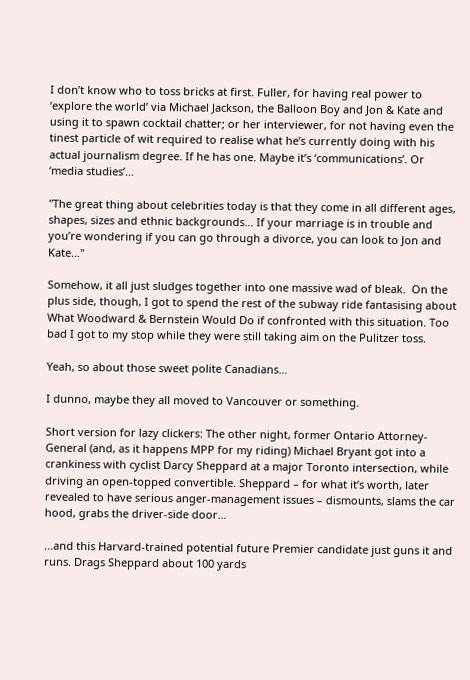I don’t know who to toss bricks at first. Fuller, for having real power to ‘explore the world’ via Michael Jackson, the Balloon Boy and Jon & Kate and using it to spawn cocktail chatter; or her interviewer, for not having even the tinest particle of wit required to realise what he’s currently doing with his actual journalism degree. If he has one. Maybe it’s ‘communications’. Or ‘media studies’…

"The great thing about celebrities today is that they come in all different ages, shapes, sizes and ethnic backgrounds… If your marriage is in trouble and you’re wondering if you can go through a divorce, you can look to Jon and Kate…"

Somehow, it all just sludges together into one massive wad of bleak.  On the plus side, though, I got to spend the rest of the subway ride fantasising about What Woodward & Bernstein Would Do if confronted with this situation. Too bad I got to my stop while they were still taking aim on the Pulitzer toss.

Yeah, so about those sweet polite Canadians…

I dunno, maybe they all moved to Vancouver or something.

Short version for lazy clickers: The other night, former Ontario Attorney-General (and, as it happens MPP for my riding) Michael Bryant got into a crankiness with cyclist Darcy Sheppard at a major Toronto intersection, while driving an open-topped convertible. Sheppard – for what it’s worth, later revealed to have serious anger-management issues – dismounts, slams the car hood, grabs the driver-side door…

…and this Harvard-trained potential future Premier candidate just guns it and runs. Drags Sheppard about 100 yards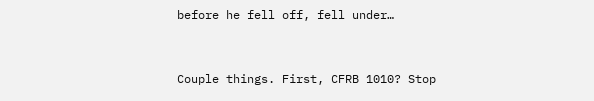before he fell off, fell under…


Couple things. First, CFRB 1010? Stop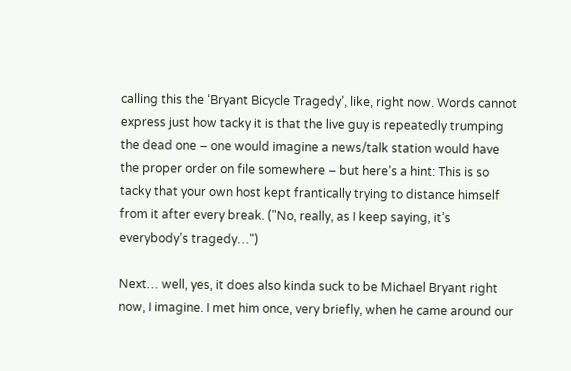calling this the ‘Bryant Bicycle Tragedy’, like, right now. Words cannot express just how tacky it is that the live guy is repeatedly trumping the dead one – one would imagine a news/talk station would have the proper order on file somewhere – but here’s a hint: This is so tacky that your own host kept frantically trying to distance himself from it after every break. ("No, really, as I keep saying, it’s everybody’s tragedy…")

Next… well, yes, it does also kinda suck to be Michael Bryant right now, I imagine. I met him once, very briefly, when he came around our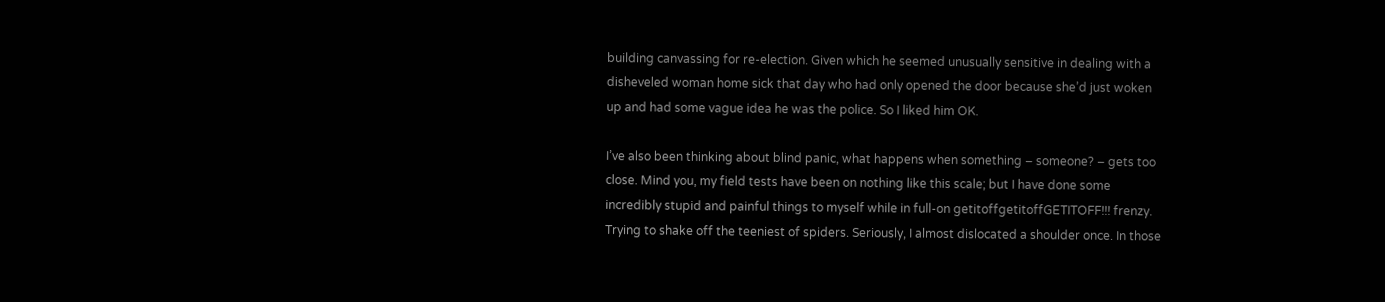building canvassing for re-election. Given which he seemed unusually sensitive in dealing with a disheveled woman home sick that day who had only opened the door because she’d just woken up and had some vague idea he was the police. So I liked him OK.

I’ve also been thinking about blind panic, what happens when something – someone? – gets too close. Mind you, my field tests have been on nothing like this scale; but I have done some incredibly stupid and painful things to myself while in full-on getitoffgetitoffGETITOFF!!! frenzy. Trying to shake off the teeniest of spiders. Seriously, I almost dislocated a shoulder once. In those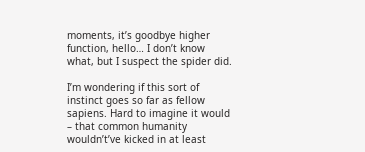moments, it’s goodbye higher function, hello… I don’t know what, but I suspect the spider did.

I’m wondering if this sort of instinct goes so far as fellow sapiens. Hard to imagine it would – that common humanity wouldn’t’ve kicked in at least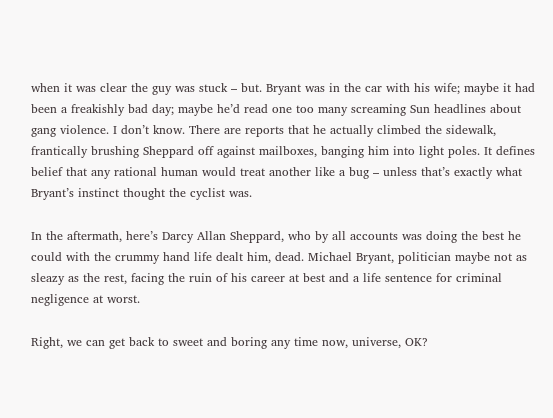when it was clear the guy was stuck – but. Bryant was in the car with his wife; maybe it had been a freakishly bad day; maybe he’d read one too many screaming Sun headlines about gang violence. I don’t know. There are reports that he actually climbed the sidewalk, frantically brushing Sheppard off against mailboxes, banging him into light poles. It defines belief that any rational human would treat another like a bug – unless that’s exactly what Bryant’s instinct thought the cyclist was.

In the aftermath, here’s Darcy Allan Sheppard, who by all accounts was doing the best he could with the crummy hand life dealt him, dead. Michael Bryant, politician maybe not as sleazy as the rest, facing the ruin of his career at best and a life sentence for criminal negligence at worst.

Right, we can get back to sweet and boring any time now, universe, OK?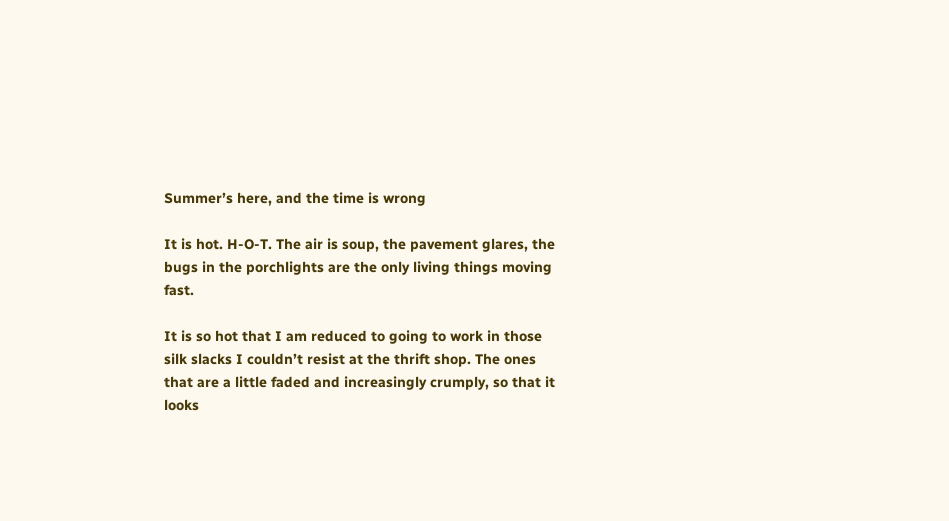Summer’s here, and the time is wrong

It is hot. H-O-T. The air is soup, the pavement glares, the bugs in the porchlights are the only living things moving fast.

It is so hot that I am reduced to going to work in those silk slacks I couldn’t resist at the thrift shop. The ones that are a little faded and increasingly crumply, so that it looks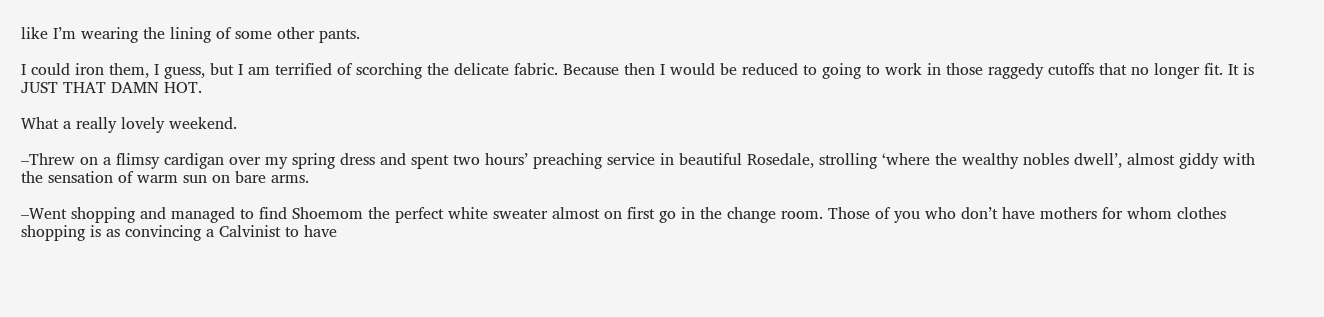like I’m wearing the lining of some other pants.

I could iron them, I guess, but I am terrified of scorching the delicate fabric. Because then I would be reduced to going to work in those raggedy cutoffs that no longer fit. It is JUST THAT DAMN HOT.

What a really lovely weekend.

–Threw on a flimsy cardigan over my spring dress and spent two hours’ preaching service in beautiful Rosedale, strolling ‘where the wealthy nobles dwell’, almost giddy with the sensation of warm sun on bare arms.

–Went shopping and managed to find Shoemom the perfect white sweater almost on first go in the change room. Those of you who don’t have mothers for whom clothes shopping is as convincing a Calvinist to have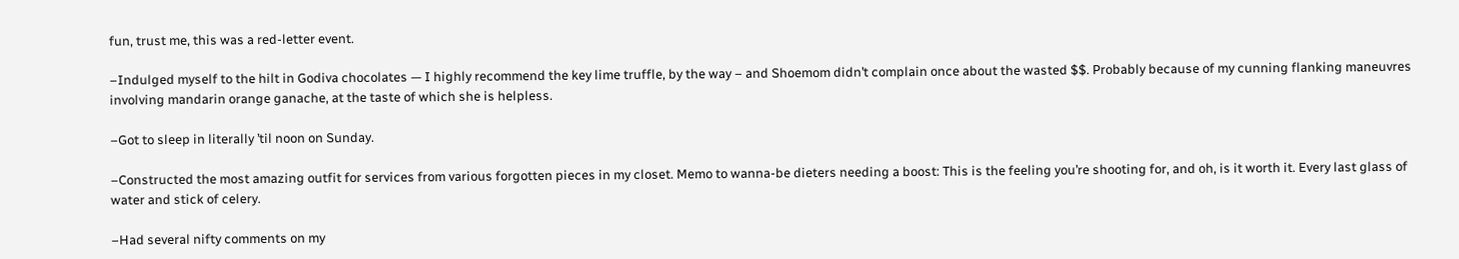fun, trust me, this was a red-letter event.

–Indulged myself to the hilt in Godiva chocolates — I highly recommend the key lime truffle, by the way – and Shoemom didn’t complain once about the wasted $$. Probably because of my cunning flanking maneuvres involving mandarin orange ganache, at the taste of which she is helpless.

–Got to sleep in literally ’til noon on Sunday.

–Constructed the most amazing outfit for services from various forgotten pieces in my closet. Memo to wanna-be dieters needing a boost: This is the feeling you’re shooting for, and oh, is it worth it. Every last glass of water and stick of celery.

–Had several nifty comments on my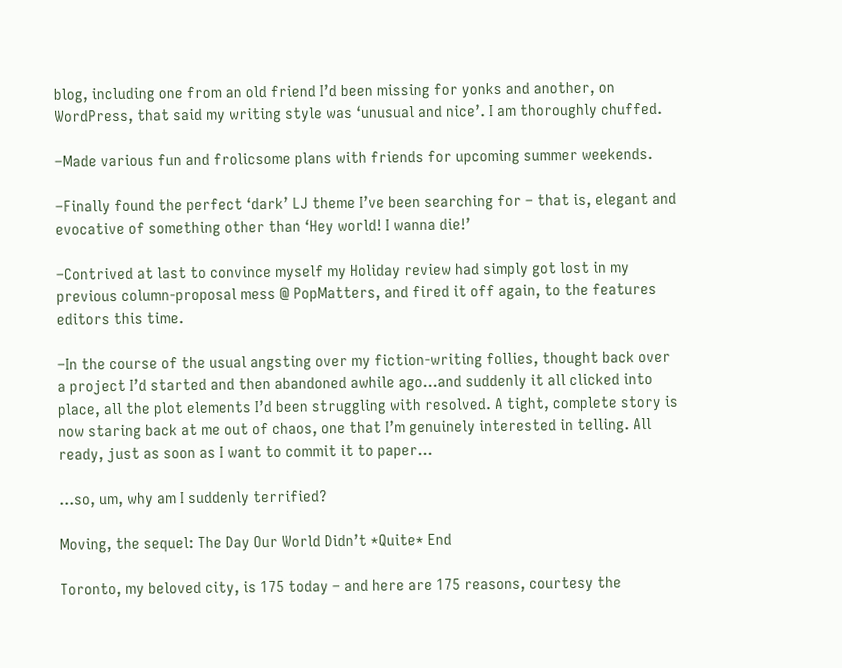blog, including one from an old friend I’d been missing for yonks and another, on WordPress, that said my writing style was ‘unusual and nice’. I am thoroughly chuffed.

–Made various fun and frolicsome plans with friends for upcoming summer weekends.

–Finally found the perfect ‘dark’ LJ theme I’ve been searching for – that is, elegant and evocative of something other than ‘Hey world! I wanna die!’

–Contrived at last to convince myself my Holiday review had simply got lost in my previous column-proposal mess @ PopMatters, and fired it off again, to the features editors this time.

–In the course of the usual angsting over my fiction-writing follies, thought back over a project I’d started and then abandoned awhile ago…and suddenly it all clicked into place, all the plot elements I’d been struggling with resolved. A tight, complete story is now staring back at me out of chaos, one that I’m genuinely interested in telling. All ready, just as soon as I want to commit it to paper…

…so, um, why am I suddenly terrified?

Moving, the sequel: The Day Our World Didn’t *Quite* End

Toronto, my beloved city, is 175 today – and here are 175 reasons, courtesy the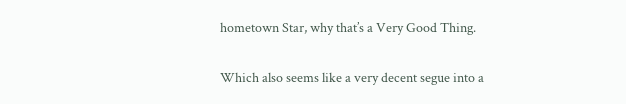hometown Star, why that’s a Very Good Thing.

Which also seems like a very decent segue into a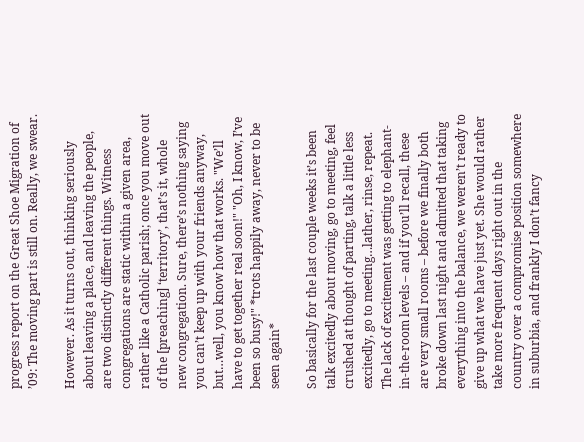progress report on the Great Shoe Migration of ’09: The moving part is still on. Really, we swear.

However. As it turns out, thinking seriously about leaving a place, and leaving the people, are two distinctly different things. Witness congregations are static within a given area, rather like a Catholic parish; once you move out of the [preaching] ‘territory’, that’s it, whole new congregation. Sure, there’s nothing saying you can’t keep up with your friends anyway, but…well, you know how that works. "We’ll have to get together real soon!" "Oh, I know, I’ve been so busy!" *trots happily away, never to be seen again*

So basically for the last couple weeks it’s been talk excitedly about moving, go to meeting, feel crushed at thought of parting, talk a little less excitedly, go to meeting…lather, rinse, repeat. The lack of excitement was getting to elephant-in-the-room levels – and if you’ll recall, these are very small rooms – before we finally both broke down last night and admitted that taking everything into the balance, we weren’t ready to give up what we have just yet. She would rather take more frequent days right out in the country over a compromise position somewhere in suburbia, and frankly I don’t fancy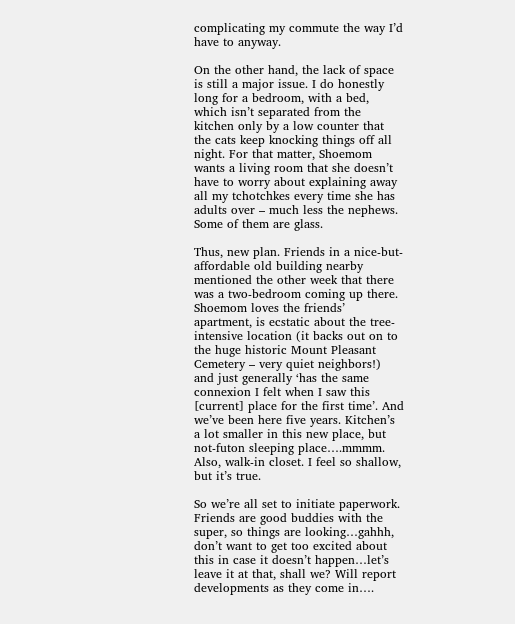complicating my commute the way I’d have to anyway.

On the other hand, the lack of space is still a major issue. I do honestly long for a bedroom, with a bed, which isn’t separated from the kitchen only by a low counter that the cats keep knocking things off all night. For that matter, Shoemom wants a living room that she doesn’t have to worry about explaining away all my tchotchkes every time she has adults over – much less the nephews. Some of them are glass.

Thus, new plan. Friends in a nice-but-affordable old building nearby mentioned the other week that there was a two-bedroom coming up there. Shoemom loves the friends’ apartment, is ecstatic about the tree-intensive location (it backs out on to the huge historic Mount Pleasant Cemetery – very quiet neighbors!) and just generally ‘has the same connexion I felt when I saw this [current] place for the first time’. And we’ve been here five years. Kitchen’s a lot smaller in this new place, but not-futon sleeping place….mmmm. Also, walk-in closet. I feel so shallow, but it’s true.

So we’re all set to initiate paperwork. Friends are good buddies with the super, so things are looking…gahhh, don’t want to get too excited about this in case it doesn’t happen…let’s leave it at that, shall we? Will report developments as they come in….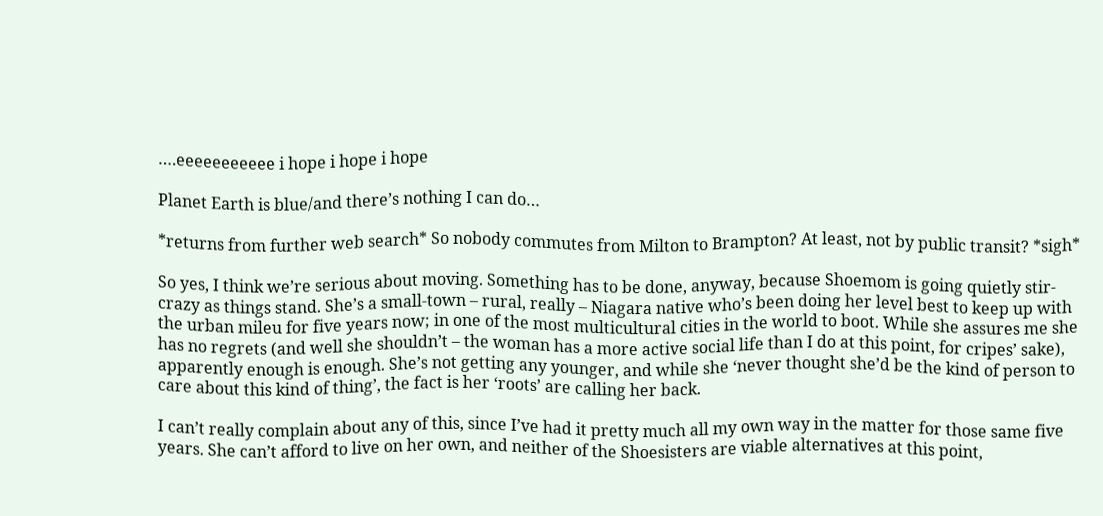….eeeeeeeeeee i hope i hope i hope

Planet Earth is blue/and there’s nothing I can do…

*returns from further web search* So nobody commutes from Milton to Brampton? At least, not by public transit? *sigh*

So yes, I think we’re serious about moving. Something has to be done, anyway, because Shoemom is going quietly stir-crazy as things stand. She’s a small-town – rural, really – Niagara native who’s been doing her level best to keep up with the urban mileu for five years now; in one of the most multicultural cities in the world to boot. While she assures me she has no regrets (and well she shouldn’t – the woman has a more active social life than I do at this point, for cripes’ sake), apparently enough is enough. She’s not getting any younger, and while she ‘never thought she’d be the kind of person to care about this kind of thing’, the fact is her ‘roots’ are calling her back.

I can’t really complain about any of this, since I’ve had it pretty much all my own way in the matter for those same five years. She can’t afford to live on her own, and neither of the Shoesisters are viable alternatives at this point,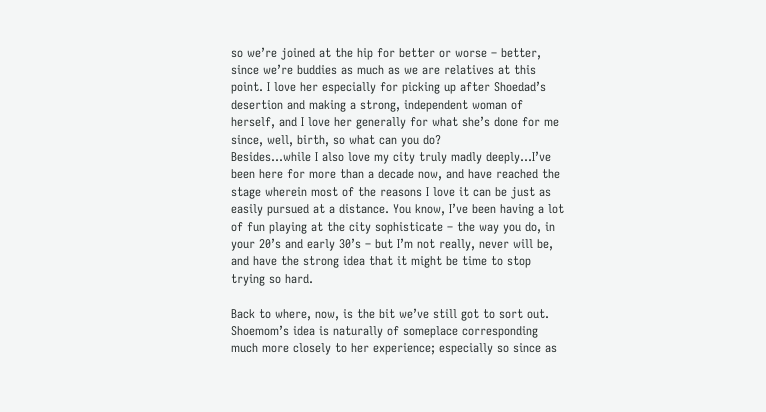so we’re joined at the hip for better or worse – better, since we’re buddies as much as we are relatives at this point. I love her especially for picking up after Shoedad’s desertion and making a strong, independent woman of herself, and I love her generally for what she’s done for me since, well, birth, so what can you do?
Besides…while I also love my city truly madly deeply…I’ve been here for more than a decade now, and have reached the stage wherein most of the reasons I love it can be just as easily pursued at a distance. You know, I’ve been having a lot of fun playing at the city sophisticate – the way you do, in your 20’s and early 30’s – but I’m not really, never will be, and have the strong idea that it might be time to stop trying so hard.

Back to where, now, is the bit we’ve still got to sort out. Shoemom’s idea is naturally of someplace corresponding much more closely to her experience; especially so since as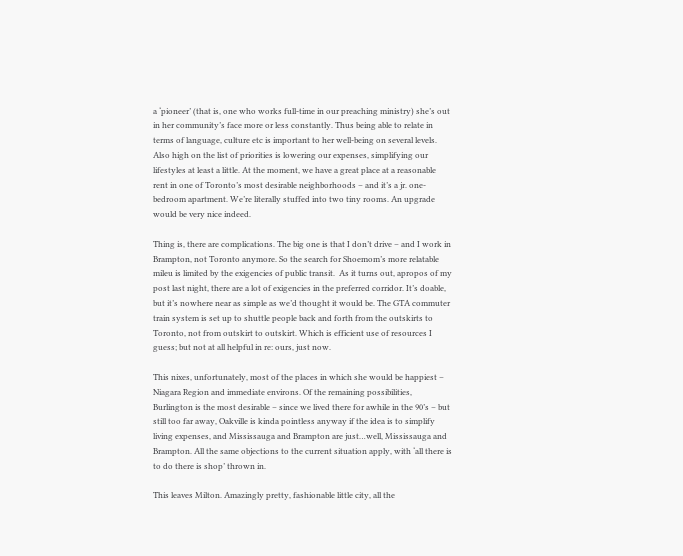a ‘pioneer’ (that is, one who works full-time in our preaching ministry) she’s out in her community’s face more or less constantly. Thus being able to relate in terms of language, culture etc is important to her well-being on several levels.
Also high on the list of priorities is lowering our expenses, simplifying our lifestyles at least a little. At the moment, we have a great place at a reasonable rent in one of Toronto’s most desirable neighborhoods – and it’s a jr. one-bedroom apartment. We’re literally stuffed into two tiny rooms. An upgrade would be very nice indeed.

Thing is, there are complications. The big one is that I don’t drive – and I work in Brampton, not Toronto anymore. So the search for Shoemom’s more relatable mileu is limited by the exigencies of public transit.  As it turns out, apropos of my post last night, there are a lot of exigencies in the preferred corridor. It’s doable, but it’s nowhere near as simple as we’d thought it would be. The GTA commuter train system is set up to shuttle people back and forth from the outskirts to Toronto, not from outskirt to outskirt. Which is efficient use of resources I guess; but not at all helpful in re: ours, just now.

This nixes, unfortunately, most of the places in which she would be happiest – Niagara Region and immediate environs. Of the remaining possibilities, Burlington is the most desirable – since we lived there for awhile in the 90’s – but still too far away, Oakville is kinda pointless anyway if the idea is to simplify living expenses, and Mississauga and Brampton are just…well, Mississauga and Brampton. All the same objections to the current situation apply, with ‘all there is to do there is shop’ thrown in.

This leaves Milton. Amazingly pretty, fashionable little city, all the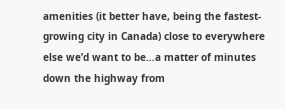amenities (it better have, being the fastest-growing city in Canada) close to everywhere else we’d want to be…a matter of minutes down the highway from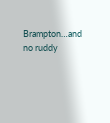Brampton…and no ruddy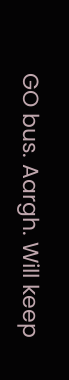GO bus. Aargh. Will keep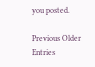you posted.

Previous Older Entries